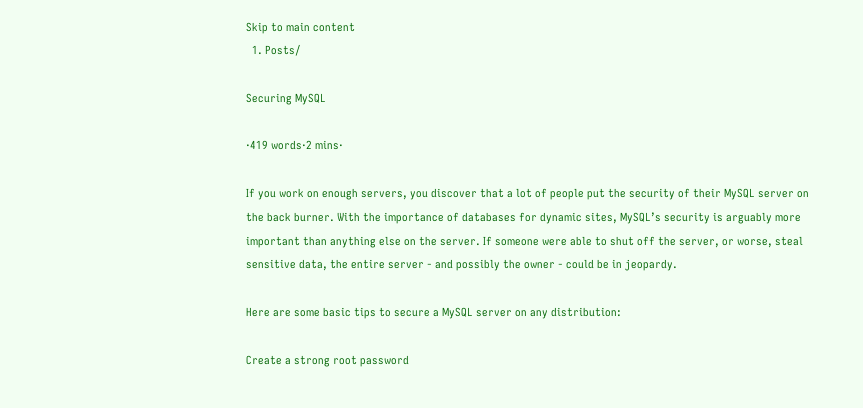Skip to main content
  1. Posts/

Securing MySQL

·419 words·2 mins·

If you work on enough servers, you discover that a lot of people put the security of their MySQL server on the back burner. With the importance of databases for dynamic sites, MySQL’s security is arguably more important than anything else on the server. If someone were able to shut off the server, or worse, steal sensitive data, the entire server - and possibly the owner - could be in jeopardy.

Here are some basic tips to secure a MySQL server on any distribution:

Create a strong root password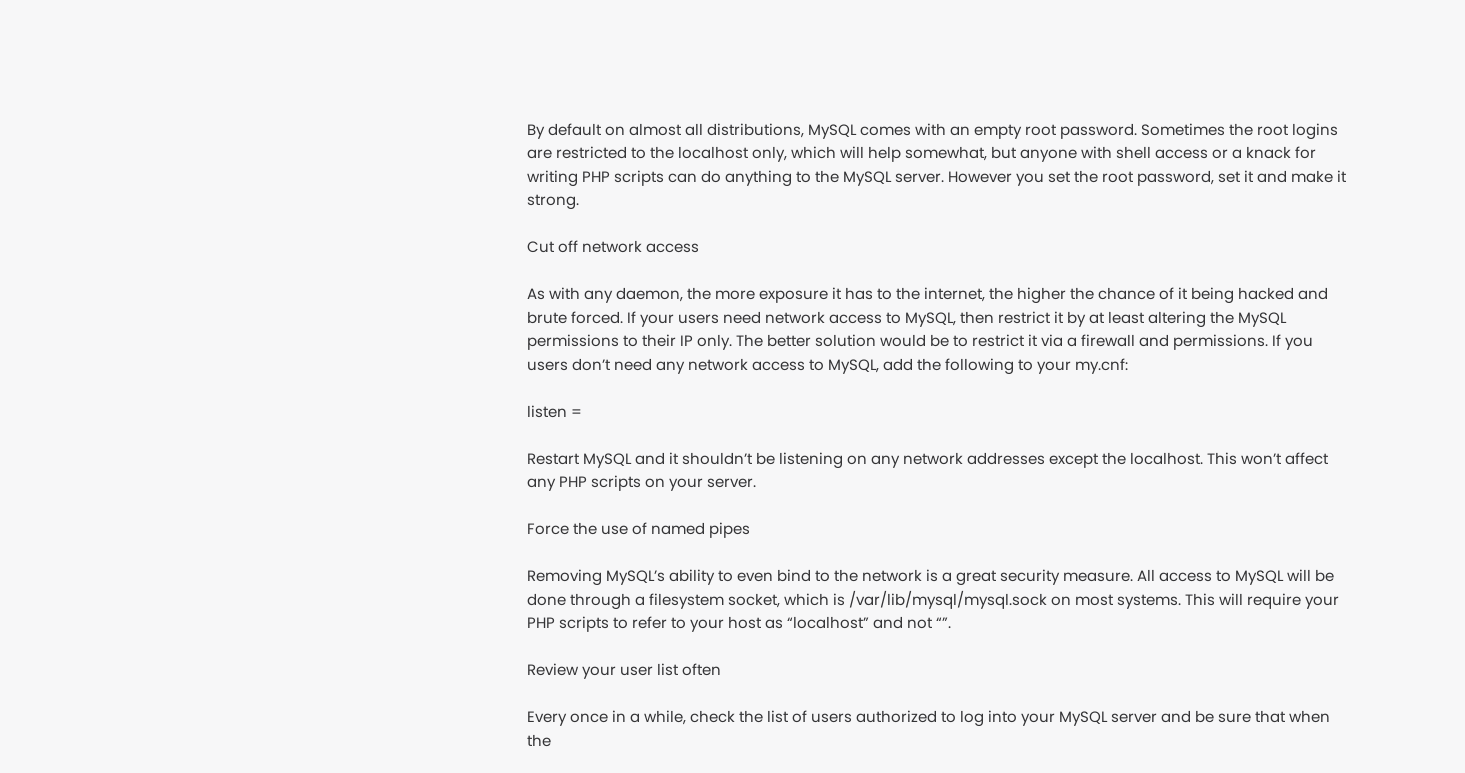By default on almost all distributions, MySQL comes with an empty root password. Sometimes the root logins are restricted to the localhost only, which will help somewhat, but anyone with shell access or a knack for writing PHP scripts can do anything to the MySQL server. However you set the root password, set it and make it strong.

Cut off network access

As with any daemon, the more exposure it has to the internet, the higher the chance of it being hacked and brute forced. If your users need network access to MySQL, then restrict it by at least altering the MySQL permissions to their IP only. The better solution would be to restrict it via a firewall and permissions. If you users don’t need any network access to MySQL, add the following to your my.cnf:

listen =

Restart MySQL and it shouldn’t be listening on any network addresses except the localhost. This won’t affect any PHP scripts on your server.

Force the use of named pipes

Removing MySQL’s ability to even bind to the network is a great security measure. All access to MySQL will be done through a filesystem socket, which is /var/lib/mysql/mysql.sock on most systems. This will require your PHP scripts to refer to your host as “localhost” and not “”.

Review your user list often

Every once in a while, check the list of users authorized to log into your MySQL server and be sure that when the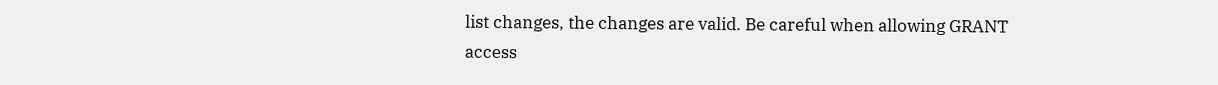list changes, the changes are valid. Be careful when allowing GRANT access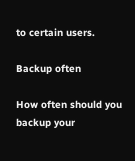to certain users.

Backup often

How often should you backup your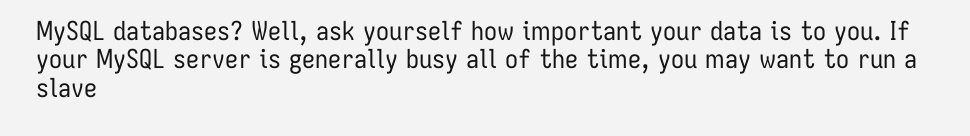MySQL databases? Well, ask yourself how important your data is to you. If your MySQL server is generally busy all of the time, you may want to run a slave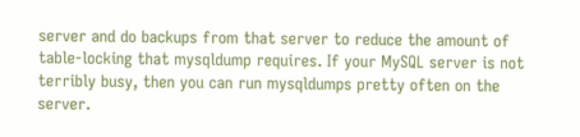server and do backups from that server to reduce the amount of table-locking that mysqldump requires. If your MySQL server is not terribly busy, then you can run mysqldumps pretty often on the server.